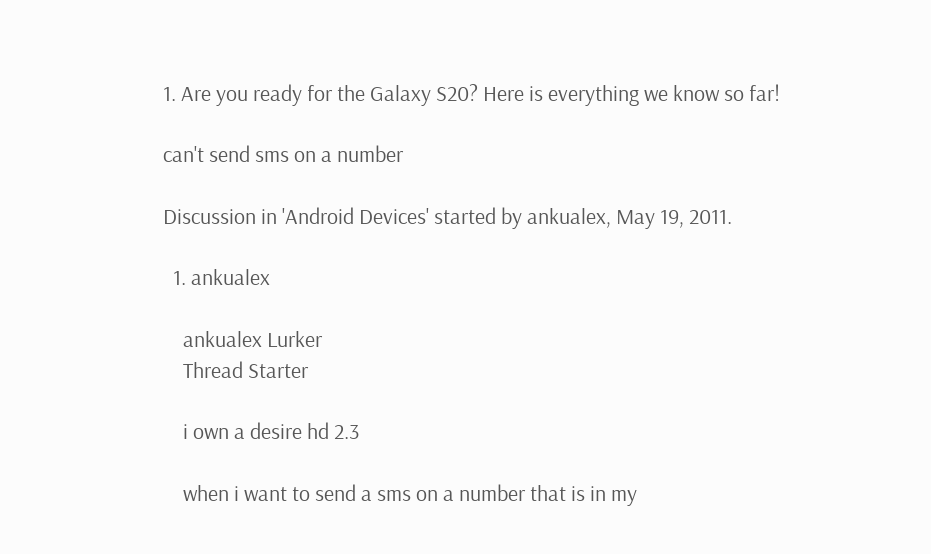1. Are you ready for the Galaxy S20? Here is everything we know so far!

can't send sms on a number

Discussion in 'Android Devices' started by ankualex, May 19, 2011.

  1. ankualex

    ankualex Lurker
    Thread Starter

    i own a desire hd 2.3

    when i want to send a sms on a number that is in my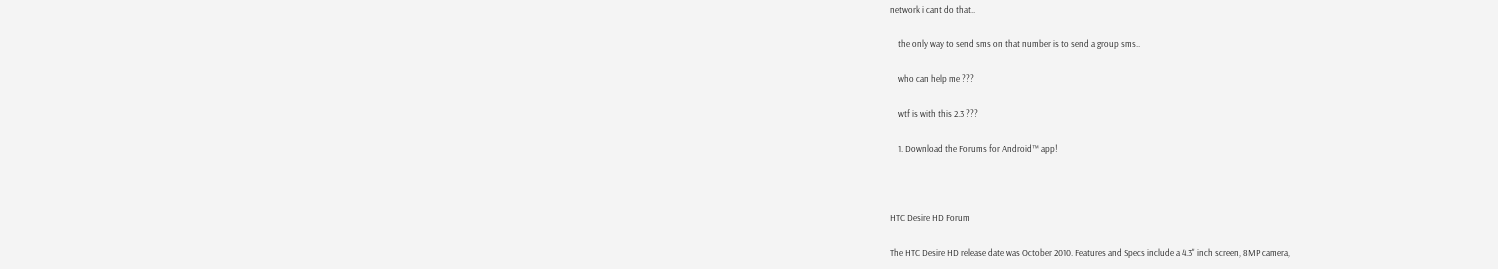network i cant do that..

    the only way to send sms on that number is to send a group sms..

    who can help me ???

    wtf is with this 2.3 ???

    1. Download the Forums for Android™ app!



HTC Desire HD Forum

The HTC Desire HD release date was October 2010. Features and Specs include a 4.3" inch screen, 8MP camera,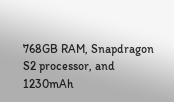768GB RAM, Snapdragon S2 processor, and 1230mAh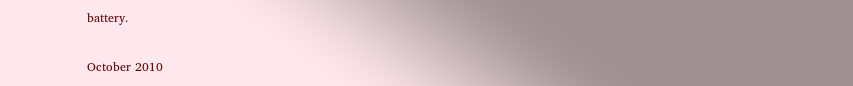battery.

October 2010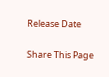Release Date

Share This Page